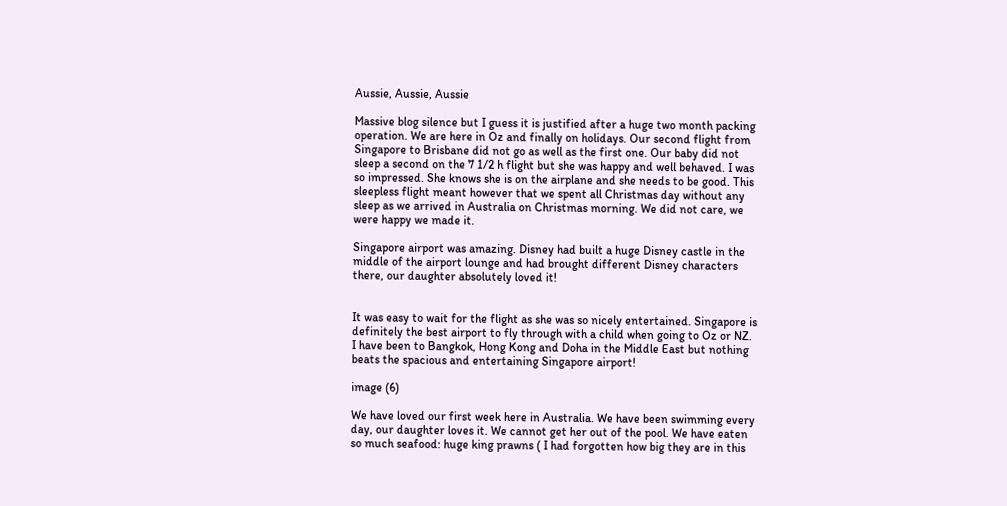Aussie, Aussie, Aussie

Massive blog silence but I guess it is justified after a huge two month packing operation. We are here in Oz and finally on holidays. Our second flight from Singapore to Brisbane did not go as well as the first one. Our baby did not sleep a second on the 7 1/2 h flight but she was happy and well behaved. I was so impressed. She knows she is on the airplane and she needs to be good. This sleepless flight meant however that we spent all Christmas day without any sleep as we arrived in Australia on Christmas morning. We did not care, we were happy we made it.

Singapore airport was amazing. Disney had built a huge Disney castle in the middle of the airport lounge and had brought different Disney characters there, our daughter absolutely loved it!


It was easy to wait for the flight as she was so nicely entertained. Singapore is definitely the best airport to fly through with a child when going to Oz or NZ. I have been to Bangkok, Hong Kong and Doha in the Middle East but nothing beats the spacious and entertaining Singapore airport!

image (6)

We have loved our first week here in Australia. We have been swimming every day, our daughter loves it. We cannot get her out of the pool. We have eaten so much seafood: huge king prawns ( I had forgotten how big they are in this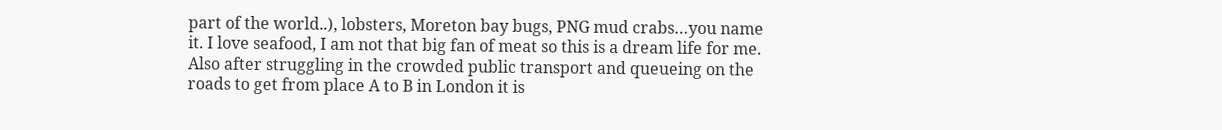part of the world..), lobsters, Moreton bay bugs, PNG mud crabs…you name it. I love seafood, I am not that big fan of meat so this is a dream life for me. Also after struggling in the crowded public transport and queueing on the roads to get from place A to B in London it is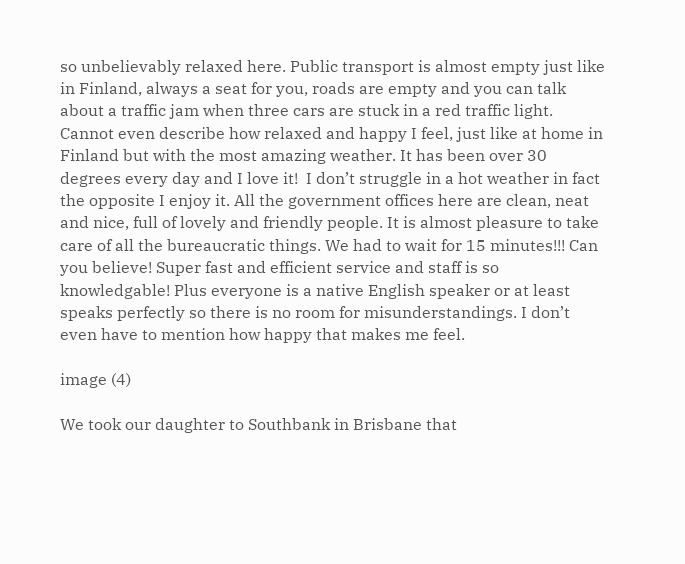so unbelievably relaxed here. Public transport is almost empty just like in Finland, always a seat for you, roads are empty and you can talk about a traffic jam when three cars are stuck in a red traffic light. Cannot even describe how relaxed and happy I feel, just like at home in Finland but with the most amazing weather. It has been over 30 degrees every day and I love it!  I don’t struggle in a hot weather in fact the opposite I enjoy it. All the government offices here are clean, neat and nice, full of lovely and friendly people. It is almost pleasure to take care of all the bureaucratic things. We had to wait for 15 minutes!!! Can you believe! Super fast and efficient service and staff is so knowledgable! Plus everyone is a native English speaker or at least speaks perfectly so there is no room for misunderstandings. I don’t even have to mention how happy that makes me feel.

image (4)

We took our daughter to Southbank in Brisbane that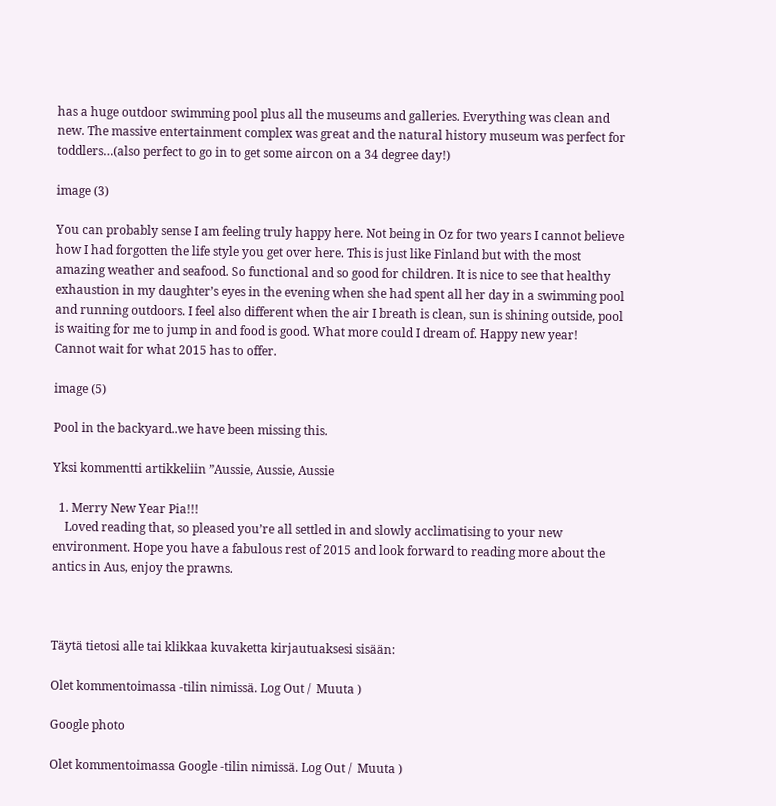has a huge outdoor swimming pool plus all the museums and galleries. Everything was clean and new. The massive entertainment complex was great and the natural history museum was perfect for toddlers…(also perfect to go in to get some aircon on a 34 degree day!)

image (3)

You can probably sense I am feeling truly happy here. Not being in Oz for two years I cannot believe how I had forgotten the life style you get over here. This is just like Finland but with the most amazing weather and seafood. So functional and so good for children. It is nice to see that healthy exhaustion in my daughter’s eyes in the evening when she had spent all her day in a swimming pool and running outdoors. I feel also different when the air I breath is clean, sun is shining outside, pool is waiting for me to jump in and food is good. What more could I dream of. Happy new year!  Cannot wait for what 2015 has to offer.

image (5)

Pool in the backyard..we have been missing this.

Yksi kommentti artikkeliin ”Aussie, Aussie, Aussie

  1. Merry New Year Pia!!!
    Loved reading that, so pleased you’re all settled in and slowly acclimatising to your new environment. Hope you have a fabulous rest of 2015 and look forward to reading more about the antics in Aus, enjoy the prawns.



Täytä tietosi alle tai klikkaa kuvaketta kirjautuaksesi sisään:

Olet kommentoimassa -tilin nimissä. Log Out /  Muuta )

Google photo

Olet kommentoimassa Google -tilin nimissä. Log Out /  Muuta )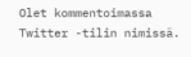Olet kommentoimassa Twitter -tilin nimissä.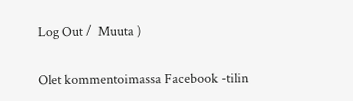Log Out /  Muuta )


Olet kommentoimassa Facebook -tilin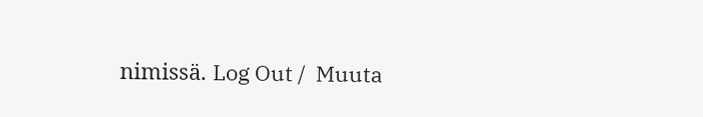nimissä. Log Out /  Muuta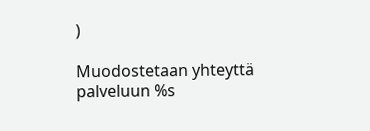)

Muodostetaan yhteyttä palveluun %s